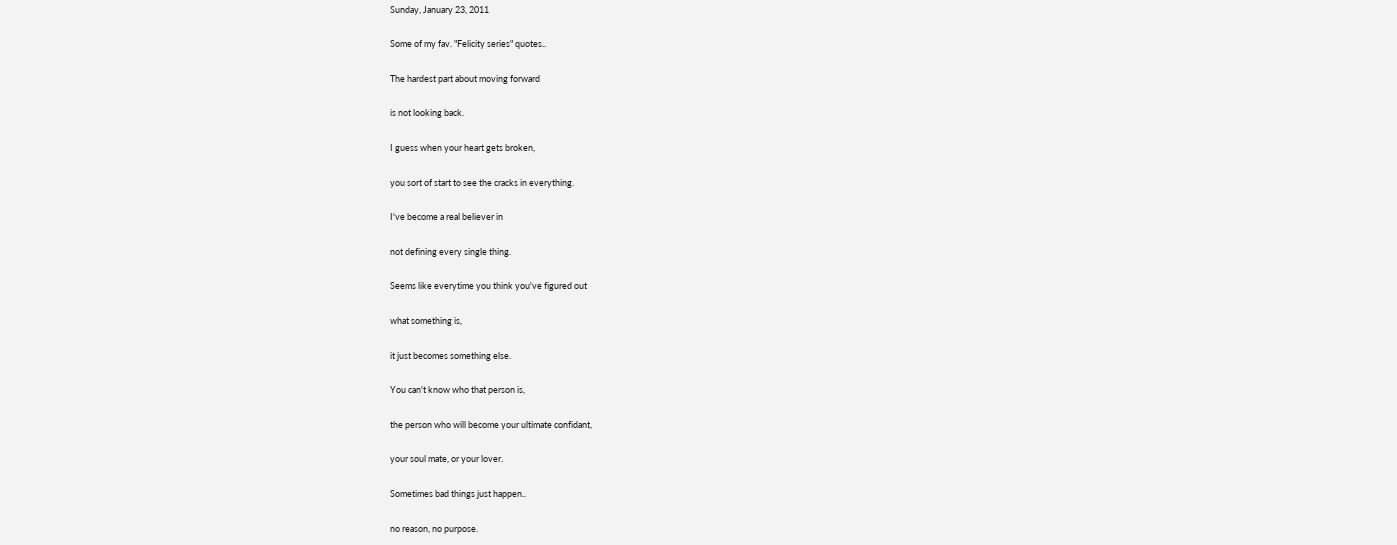Sunday, January 23, 2011

Some of my fav. "Felicity series" quotes..

The hardest part about moving forward

is not looking back.

I guess when your heart gets broken,

you sort of start to see the cracks in everything.

I've become a real believer in

not defining every single thing.

Seems like everytime you think you've figured out

what something is,

it just becomes something else.

You can't know who that person is,

the person who will become your ultimate confidant,

your soul mate, or your lover.

Sometimes bad things just happen..

no reason, no purpose.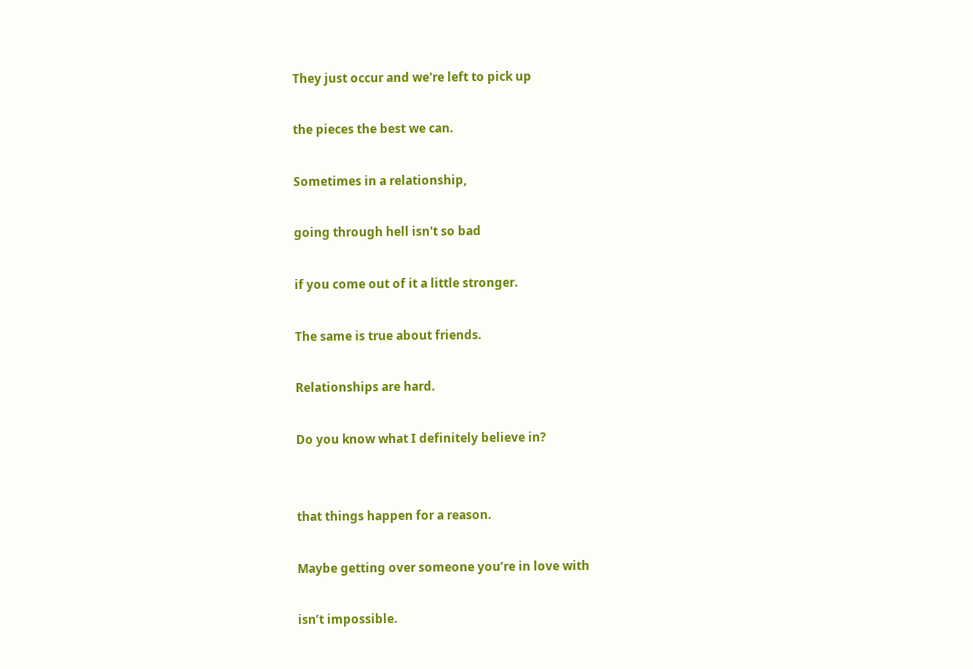They just occur and we're left to pick up

the pieces the best we can.

Sometimes in a relationship,

going through hell isn't so bad

if you come out of it a little stronger.

The same is true about friends.

Relationships are hard.

Do you know what I definitely believe in?


that things happen for a reason.

Maybe getting over someone you’re in love with

isn’t impossible.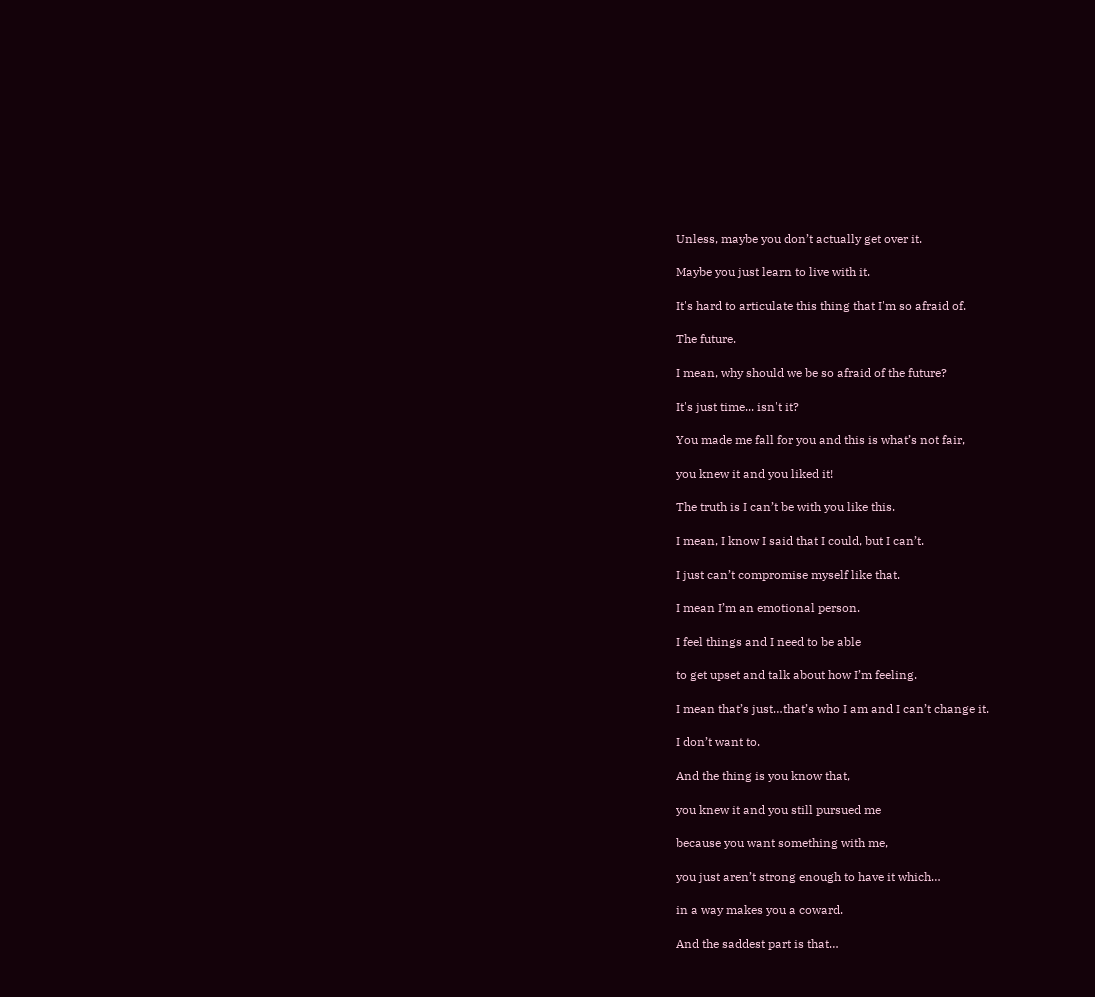Unless, maybe you don’t actually get over it.

Maybe you just learn to live with it.

It's hard to articulate this thing that I'm so afraid of.

The future.

I mean, why should we be so afraid of the future?

It's just time... isn't it?

You made me fall for you and this is what’s not fair,

you knew it and you liked it!

The truth is I can’t be with you like this.

I mean, I know I said that I could, but I can’t.

I just can’t compromise myself like that.

I mean I’m an emotional person.

I feel things and I need to be able

to get upset and talk about how I’m feeling.

I mean that’s just…that’s who I am and I can’t change it.

I don’t want to.

And the thing is you know that,

you knew it and you still pursued me

because you want something with me,

you just aren’t strong enough to have it which…

in a way makes you a coward.

And the saddest part is that…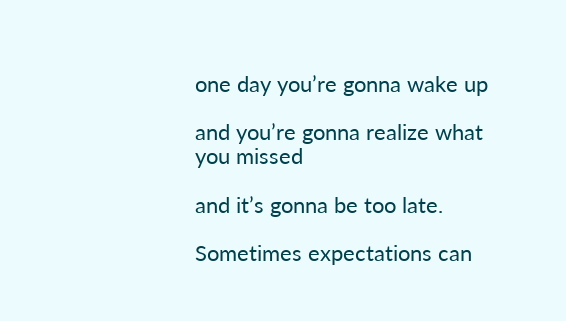one day you’re gonna wake up

and you’re gonna realize what you missed

and it’s gonna be too late.

Sometimes expectations can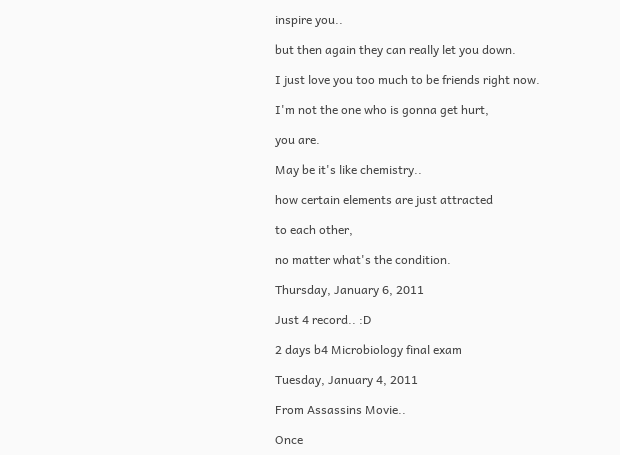inspire you..

but then again they can really let you down.

I just love you too much to be friends right now.

I'm not the one who is gonna get hurt,

you are.

May be it's like chemistry..

how certain elements are just attracted

to each other,

no matter what's the condition.

Thursday, January 6, 2011

Just 4 record.. :D

2 days b4 Microbiology final exam

Tuesday, January 4, 2011

From Assassins Movie..

Once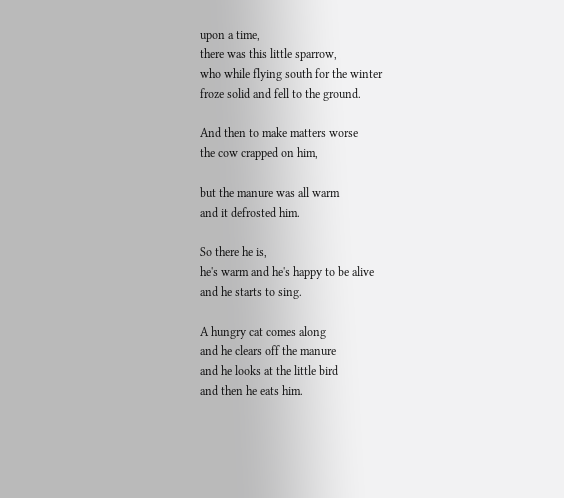upon a time,
there was this little sparrow,
who while flying south for the winter
froze solid and fell to the ground.

And then to make matters worse
the cow crapped on him,

but the manure was all warm
and it defrosted him.

So there he is,
he's warm and he's happy to be alive
and he starts to sing.

A hungry cat comes along
and he clears off the manure
and he looks at the little bird
and then he eats him.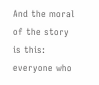And the moral of the story is this:
everyone who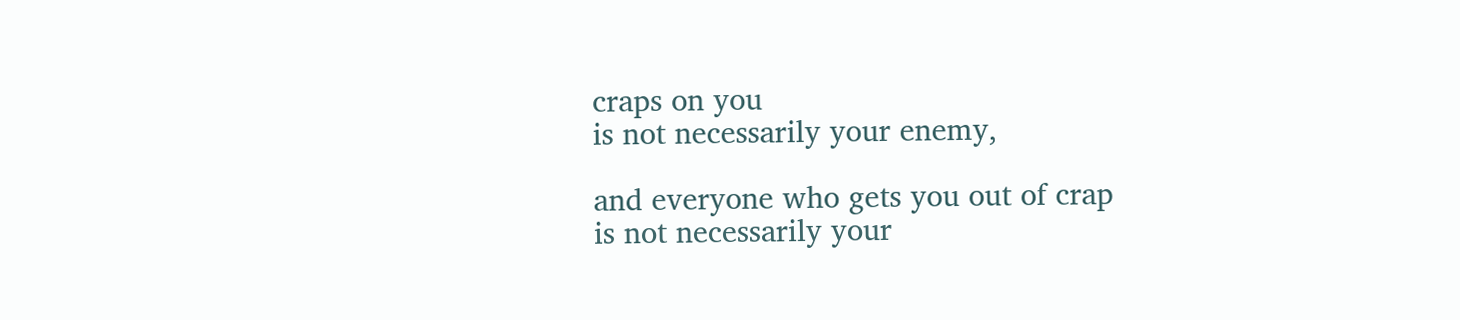craps on you
is not necessarily your enemy,

and everyone who gets you out of crap
is not necessarily your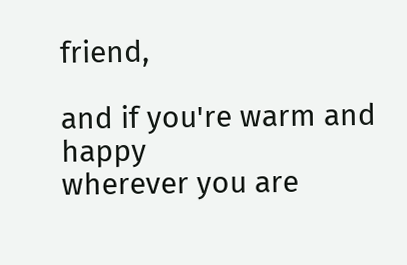friend,

and if you're warm and happy
wherever you are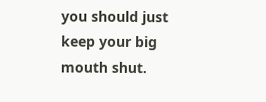you should just keep your big mouth shut.